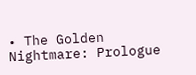• The Golden Nightmare: Prologue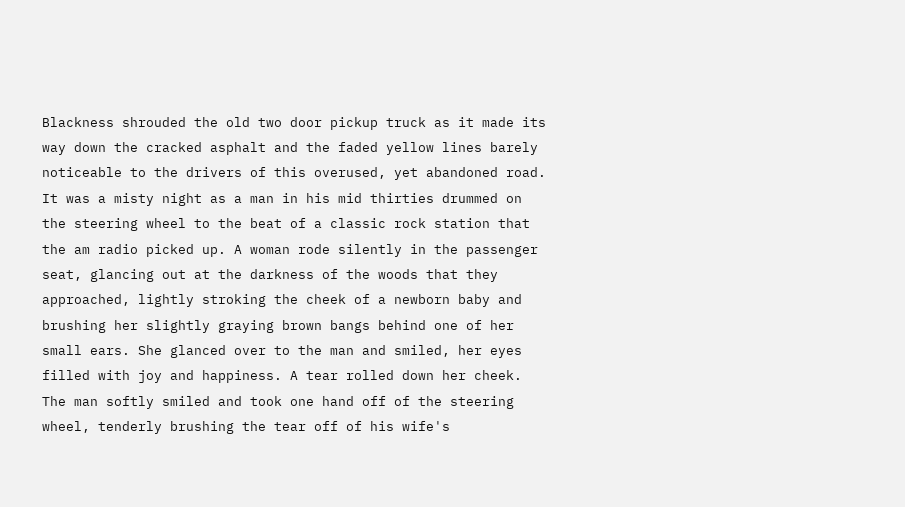Blackness shrouded the old two door pickup truck as it made its way down the cracked asphalt and the faded yellow lines barely noticeable to the drivers of this overused, yet abandoned road. It was a misty night as a man in his mid thirties drummed on the steering wheel to the beat of a classic rock station that the am radio picked up. A woman rode silently in the passenger seat, glancing out at the darkness of the woods that they approached, lightly stroking the cheek of a newborn baby and brushing her slightly graying brown bangs behind one of her small ears. She glanced over to the man and smiled, her eyes filled with joy and happiness. A tear rolled down her cheek. The man softly smiled and took one hand off of the steering wheel, tenderly brushing the tear off of his wife's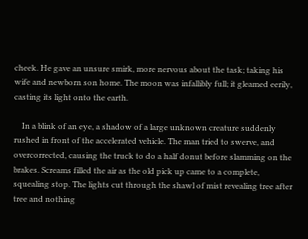cheek. He gave an unsure smirk, more nervous about the task; taking his wife and newborn son home. The moon was infallibly full; it gleamed eerily, casting its light onto the earth.

    In a blink of an eye, a shadow of a large unknown creature suddenly rushed in front of the accelerated vehicle. The man tried to swerve, and overcorrected, causing the truck to do a half donut before slamming on the brakes. Screams filled the air as the old pick up came to a complete, squealing stop. The lights cut through the shawl of mist revealing tree after tree and nothing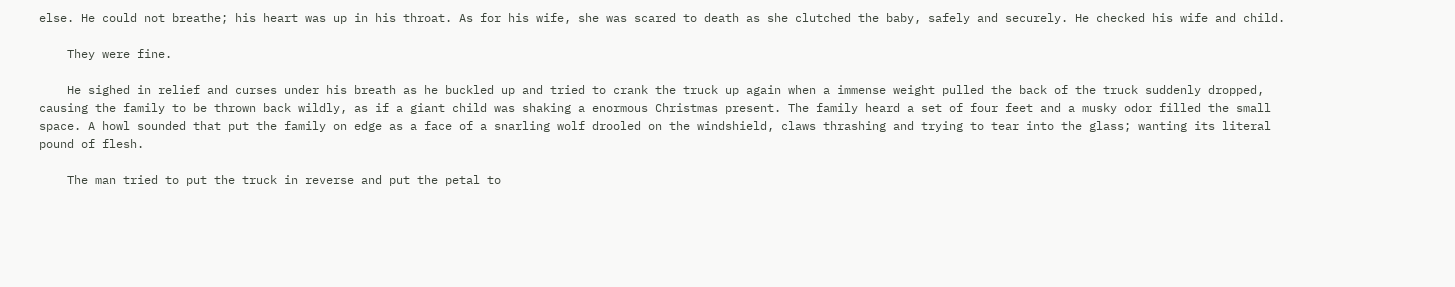else. He could not breathe; his heart was up in his throat. As for his wife, she was scared to death as she clutched the baby, safely and securely. He checked his wife and child.

    They were fine.

    He sighed in relief and curses under his breath as he buckled up and tried to crank the truck up again when a immense weight pulled the back of the truck suddenly dropped, causing the family to be thrown back wildly, as if a giant child was shaking a enormous Christmas present. The family heard a set of four feet and a musky odor filled the small space. A howl sounded that put the family on edge as a face of a snarling wolf drooled on the windshield, claws thrashing and trying to tear into the glass; wanting its literal pound of flesh.

    The man tried to put the truck in reverse and put the petal to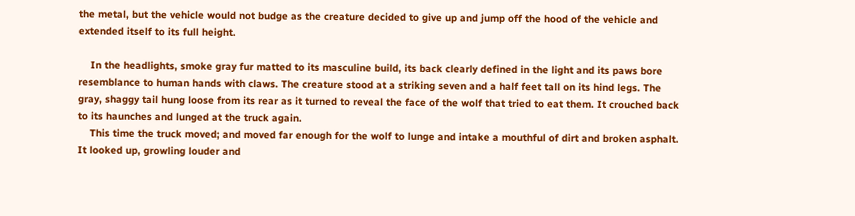the metal, but the vehicle would not budge as the creature decided to give up and jump off the hood of the vehicle and extended itself to its full height.

    In the headlights, smoke gray fur matted to its masculine build, its back clearly defined in the light and its paws bore resemblance to human hands with claws. The creature stood at a striking seven and a half feet tall on its hind legs. The gray, shaggy tail hung loose from its rear as it turned to reveal the face of the wolf that tried to eat them. It crouched back to its haunches and lunged at the truck again.
    This time the truck moved; and moved far enough for the wolf to lunge and intake a mouthful of dirt and broken asphalt. It looked up, growling louder and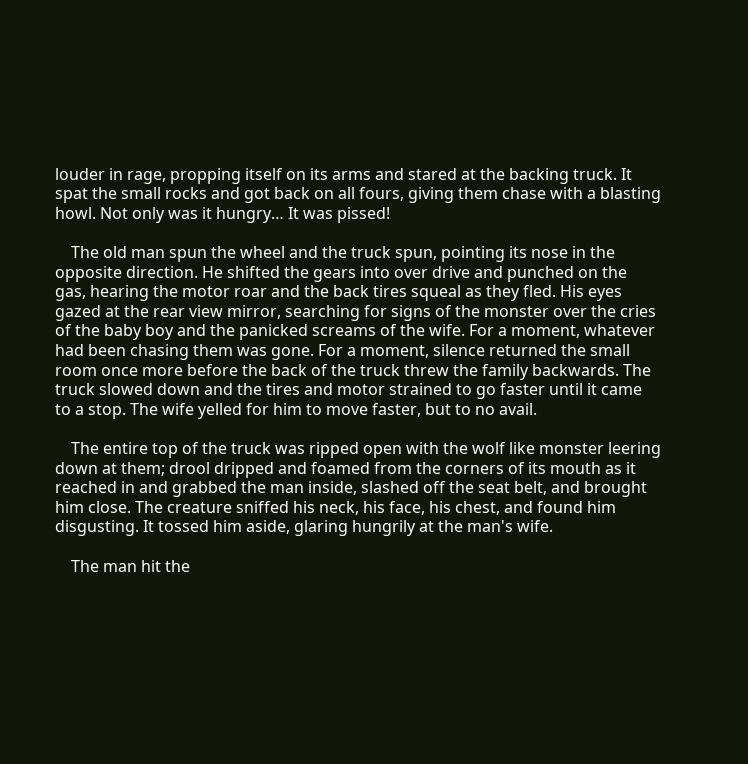louder in rage, propping itself on its arms and stared at the backing truck. It spat the small rocks and got back on all fours, giving them chase with a blasting howl. Not only was it hungry… It was pissed!

    The old man spun the wheel and the truck spun, pointing its nose in the opposite direction. He shifted the gears into over drive and punched on the gas, hearing the motor roar and the back tires squeal as they fled. His eyes gazed at the rear view mirror, searching for signs of the monster over the cries of the baby boy and the panicked screams of the wife. For a moment, whatever had been chasing them was gone. For a moment, silence returned the small room once more before the back of the truck threw the family backwards. The truck slowed down and the tires and motor strained to go faster until it came to a stop. The wife yelled for him to move faster, but to no avail.

    The entire top of the truck was ripped open with the wolf like monster leering down at them; drool dripped and foamed from the corners of its mouth as it reached in and grabbed the man inside, slashed off the seat belt, and brought him close. The creature sniffed his neck, his face, his chest, and found him disgusting. It tossed him aside, glaring hungrily at the man's wife.

    The man hit the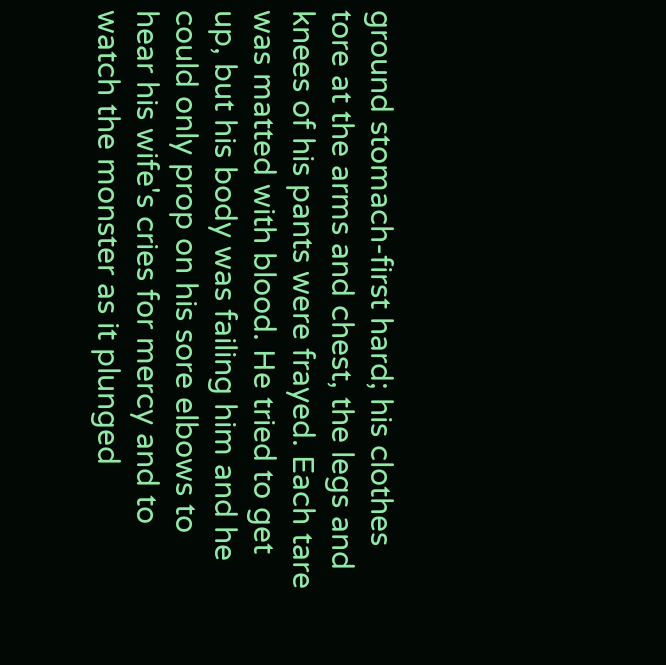ground stomach-first hard; his clothes tore at the arms and chest, the legs and knees of his pants were frayed. Each tare was matted with blood. He tried to get up, but his body was failing him and he could only prop on his sore elbows to hear his wife's cries for mercy and to watch the monster as it plunged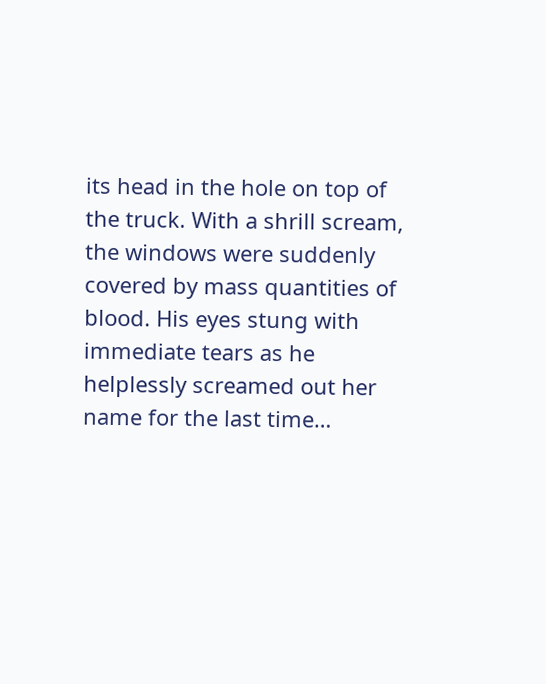its head in the hole on top of the truck. With a shrill scream, the windows were suddenly covered by mass quantities of blood. His eyes stung with immediate tears as he helplessly screamed out her name for the last time…